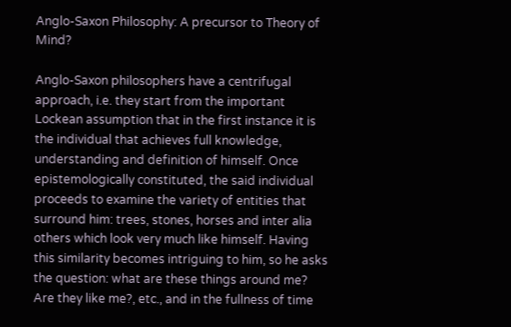Anglo-Saxon Philosophy: A precursor to Theory of Mind?

Anglo-Saxon philosophers have a centrifugal approach, i.e. they start from the important Lockean assumption that in the first instance it is the individual that achieves full knowledge, understanding and definition of himself. Once epistemologically constituted, the said individual proceeds to examine the variety of entities that surround him: trees, stones, horses and inter alia others which look very much like himself. Having this similarity becomes intriguing to him, so he asks the question: what are these things around me? Are they like me?, etc., and in the fullness of time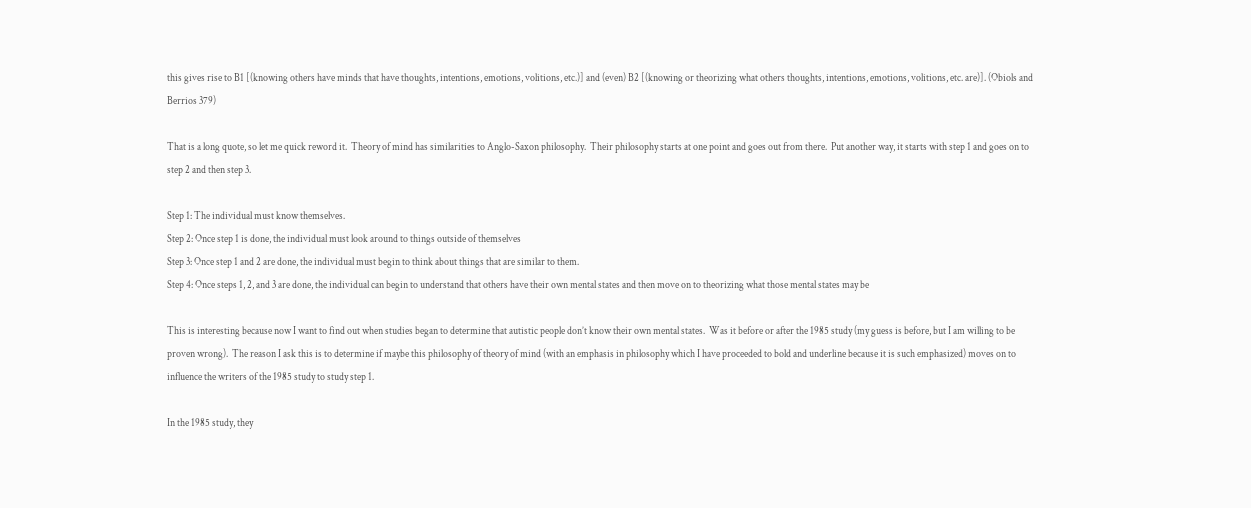this gives rise to B1 [(knowing others have minds that have thoughts, intentions, emotions, volitions, etc.)] and (even) B2 [(knowing or theorizing what others thoughts, intentions, emotions, volitions, etc. are)]. (Obiols and Berrios 379)

That is a long quote, so let me quick reword it.  Theory of mind has similarities to Anglo-Saxon philosophy.  Their philosophy starts at one point and goes out from there.  Put another way, it starts with step 1 and goes on to step 2 and then step 3.

Step 1: The individual must know themselves.
Step 2: Once step 1 is done, the individual must look around to things outside of themselves
Step 3: Once step 1 and 2 are done, the individual must begin to think about things that are similar to them.
Step 4: Once steps 1, 2, and 3 are done, the individual can begin to understand that others have their own mental states and then move on to theorizing what those mental states may be

This is interesting because now I want to find out when studies began to determine that autistic people don’t know their own mental states.  Was it before or after the 1985 study (my guess is before, but I am willing to be proven wrong).  The reason I ask this is to determine if maybe this philosophy of theory of mind (with an emphasis in philosophy which I have proceeded to bold and underline because it is such emphasized) moves on to influence the writers of the 1985 study to study step 1.

In the 1985 study, they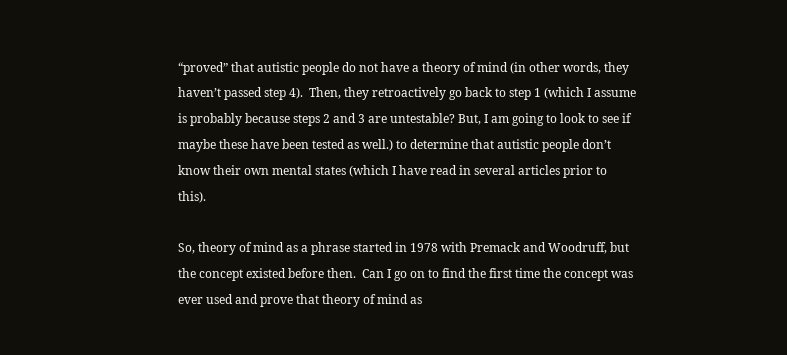“proved” that autistic people do not have a theory of mind (in other words, they haven’t passed step 4).  Then, they retroactively go back to step 1 (which I assume is probably because steps 2 and 3 are untestable? But, I am going to look to see if maybe these have been tested as well.) to determine that autistic people don’t know their own mental states (which I have read in several articles prior to this).

So, theory of mind as a phrase started in 1978 with Premack and Woodruff, but the concept existed before then.  Can I go on to find the first time the concept was ever used and prove that theory of mind as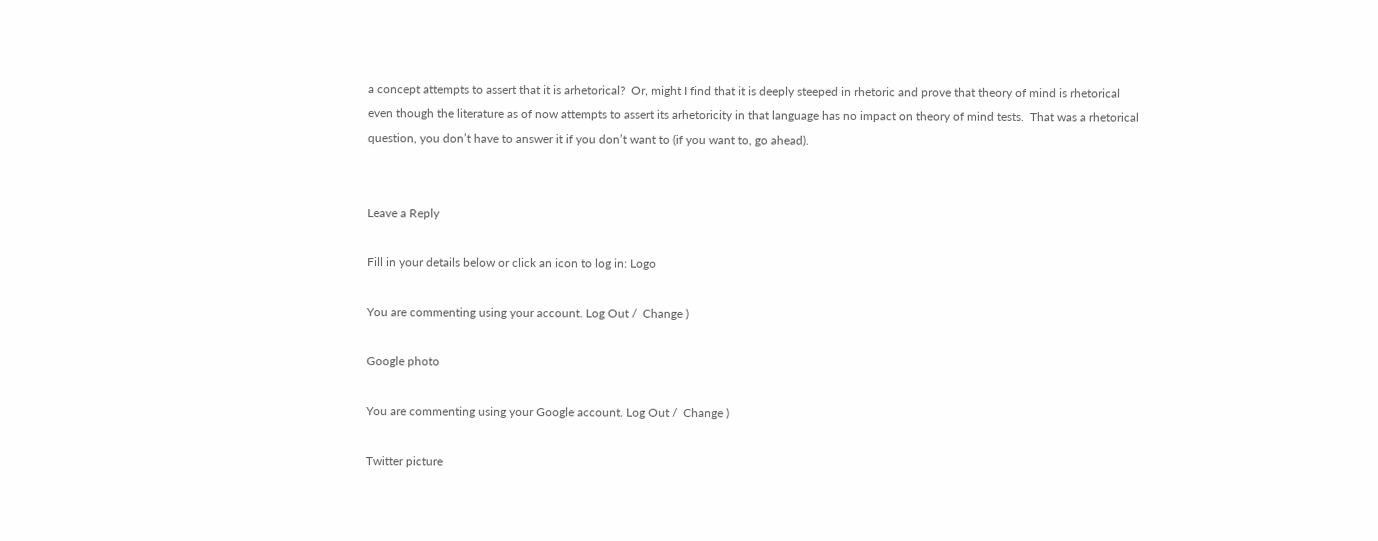a concept attempts to assert that it is arhetorical?  Or, might I find that it is deeply steeped in rhetoric and prove that theory of mind is rhetorical even though the literature as of now attempts to assert its arhetoricity in that language has no impact on theory of mind tests.  That was a rhetorical question, you don’t have to answer it if you don’t want to (if you want to, go ahead).


Leave a Reply

Fill in your details below or click an icon to log in: Logo

You are commenting using your account. Log Out /  Change )

Google photo

You are commenting using your Google account. Log Out /  Change )

Twitter picture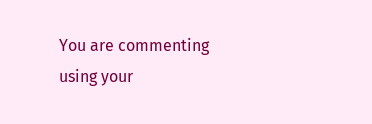You are commenting using your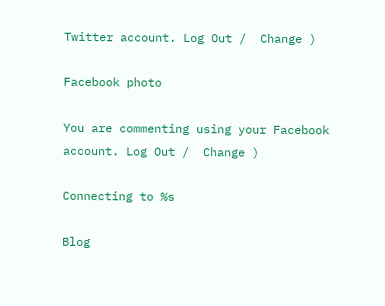Twitter account. Log Out /  Change )

Facebook photo

You are commenting using your Facebook account. Log Out /  Change )

Connecting to %s

Blog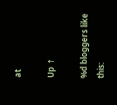at

Up ↑

%d bloggers like this: